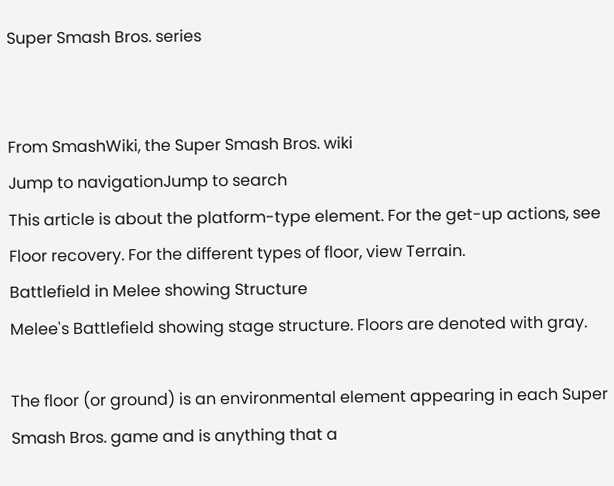Super Smash Bros. series


From SmashWiki, the Super Smash Bros. wiki
Jump to navigationJump to search
This article is about the platform-type element. For the get-up actions, see Floor recovery. For the different types of floor, view Terrain.
Battlefield in Melee showing Structure
Melee's Battlefield showing stage structure. Floors are denoted with gray.

The floor (or ground) is an environmental element appearing in each Super Smash Bros. game and is anything that a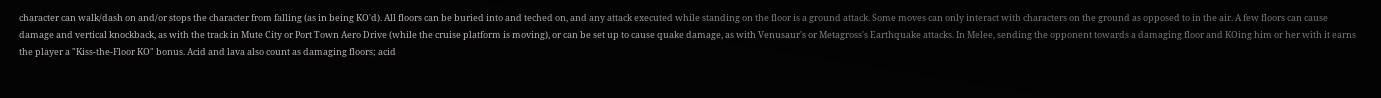character can walk/dash on and/or stops the character from falling (as in being KO'd). All floors can be buried into and teched on, and any attack executed while standing on the floor is a ground attack. Some moves can only interact with characters on the ground as opposed to in the air. A few floors can cause damage and vertical knockback, as with the track in Mute City or Port Town Aero Drive (while the cruise platform is moving), or can be set up to cause quake damage, as with Venusaur's or Metagross's Earthquake attacks. In Melee, sending the opponent towards a damaging floor and KOing him or her with it earns the player a "Kiss-the-Floor KO" bonus. Acid and lava also count as damaging floors; acid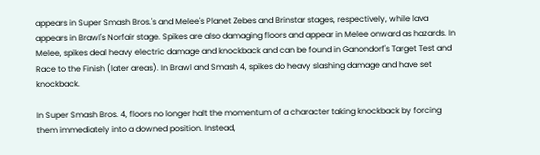appears in Super Smash Bros.'s and Melee's Planet Zebes and Brinstar stages, respectively, while lava appears in Brawl's Norfair stage. Spikes are also damaging floors and appear in Melee onward as hazards. In Melee, spikes deal heavy electric damage and knockback and can be found in Ganondorf's Target Test and Race to the Finish (later areas). In Brawl and Smash 4, spikes do heavy slashing damage and have set knockback.

In Super Smash Bros. 4, floors no longer halt the momentum of a character taking knockback by forcing them immediately into a downed position. Instead,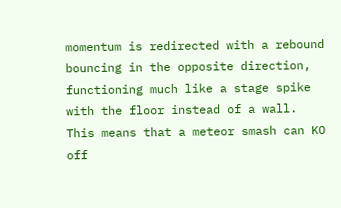momentum is redirected with a rebound bouncing in the opposite direction, functioning much like a stage spike with the floor instead of a wall. This means that a meteor smash can KO off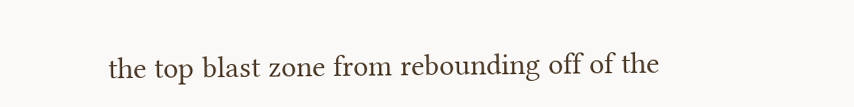the top blast zone from rebounding off of the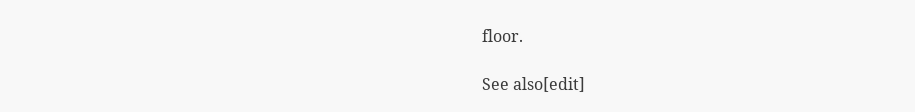floor.

See also[edit]